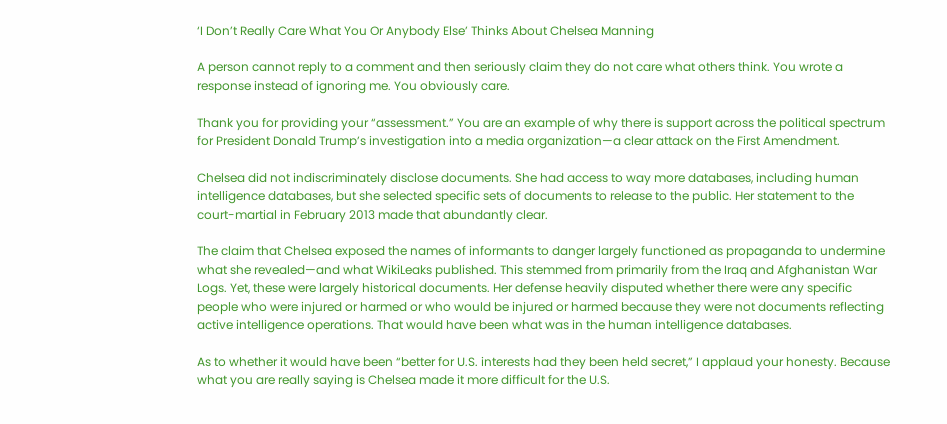‘I Don’t Really Care What You Or Anybody Else’ Thinks About Chelsea Manning

A person cannot reply to a comment and then seriously claim they do not care what others think. You wrote a response instead of ignoring me. You obviously care.

Thank you for providing your “assessment.” You are an example of why there is support across the political spectrum for President Donald Trump’s investigation into a media organization—a clear attack on the First Amendment.

Chelsea did not indiscriminately disclose documents. She had access to way more databases, including human intelligence databases, but she selected specific sets of documents to release to the public. Her statement to the court-martial in February 2013 made that abundantly clear.

The claim that Chelsea exposed the names of informants to danger largely functioned as propaganda to undermine what she revealed—and what WikiLeaks published. This stemmed from primarily from the Iraq and Afghanistan War Logs. Yet, these were largely historical documents. Her defense heavily disputed whether there were any specific people who were injured or harmed or who would be injured or harmed because they were not documents reflecting active intelligence operations. That would have been what was in the human intelligence databases.

As to whether it would have been “better for U.S. interests had they been held secret,” I applaud your honesty. Because what you are really saying is Chelsea made it more difficult for the U.S.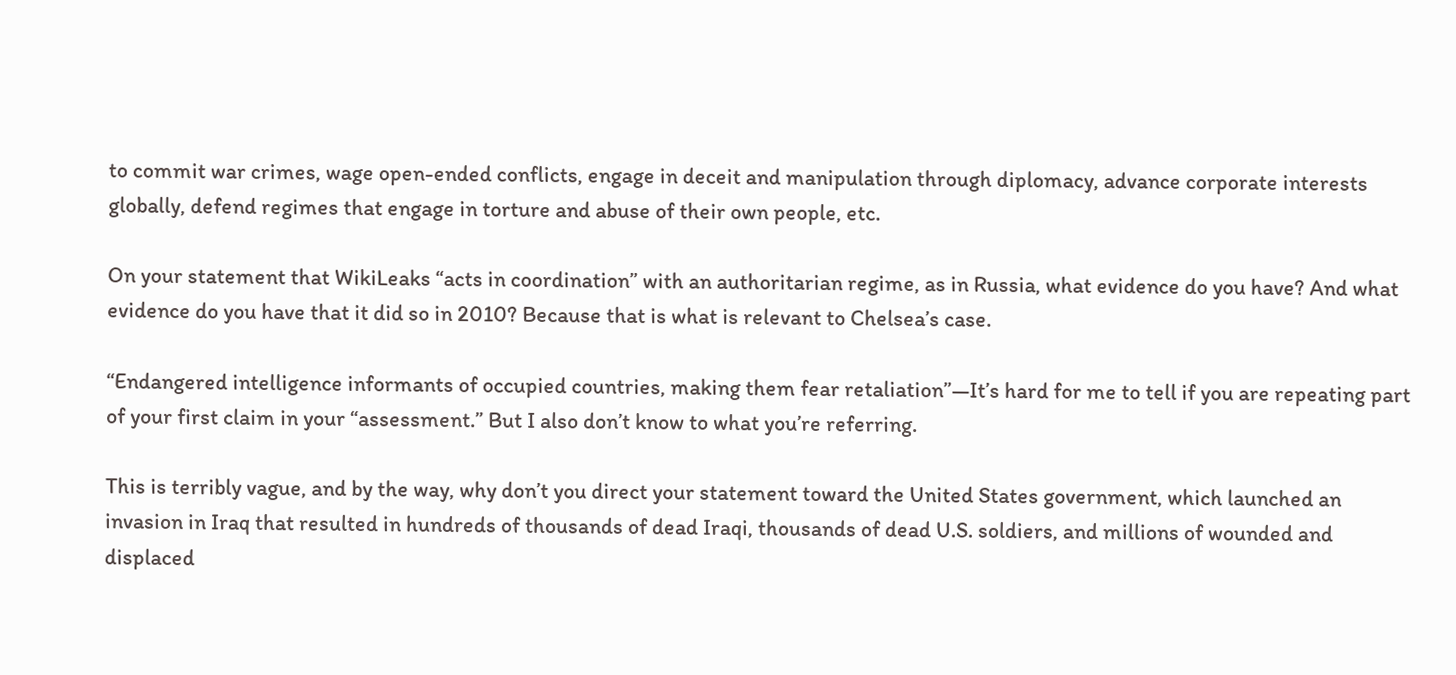to commit war crimes, wage open-ended conflicts, engage in deceit and manipulation through diplomacy, advance corporate interests globally, defend regimes that engage in torture and abuse of their own people, etc.

On your statement that WikiLeaks “acts in coordination” with an authoritarian regime, as in Russia, what evidence do you have? And what evidence do you have that it did so in 2010? Because that is what is relevant to Chelsea’s case.

“Endangered intelligence informants of occupied countries, making them fear retaliation”—It’s hard for me to tell if you are repeating part of your first claim in your “assessment.” But I also don’t know to what you’re referring.

This is terribly vague, and by the way, why don’t you direct your statement toward the United States government, which launched an invasion in Iraq that resulted in hundreds of thousands of dead Iraqi, thousands of dead U.S. soldiers, and millions of wounded and displaced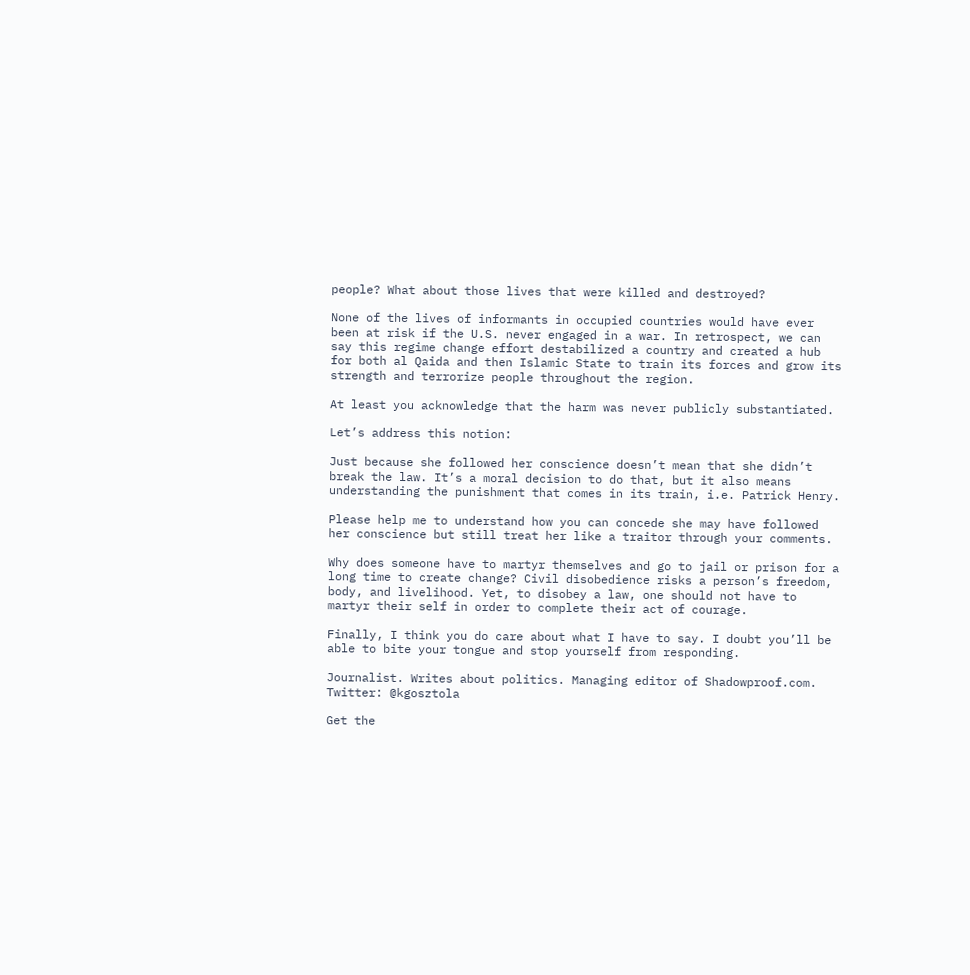people? What about those lives that were killed and destroyed?

None of the lives of informants in occupied countries would have ever been at risk if the U.S. never engaged in a war. In retrospect, we can say this regime change effort destabilized a country and created a hub for both al Qaida and then Islamic State to train its forces and grow its strength and terrorize people throughout the region.

At least you acknowledge that the harm was never publicly substantiated.

Let’s address this notion:

Just because she followed her conscience doesn’t mean that she didn’t break the law. It’s a moral decision to do that, but it also means understanding the punishment that comes in its train, i.e. Patrick Henry.

Please help me to understand how you can concede she may have followed her conscience but still treat her like a traitor through your comments.

Why does someone have to martyr themselves and go to jail or prison for a long time to create change? Civil disobedience risks a person’s freedom, body, and livelihood. Yet, to disobey a law, one should not have to martyr their self in order to complete their act of courage.

Finally, I think you do care about what I have to say. I doubt you’ll be able to bite your tongue and stop yourself from responding.

Journalist. Writes about politics. Managing editor of Shadowproof.com. Twitter: @kgosztola

Get the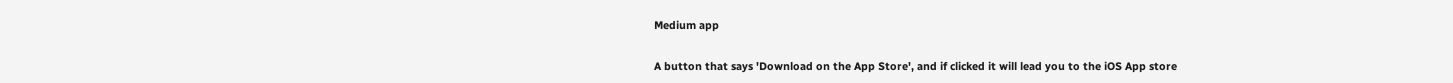Medium app

A button that says 'Download on the App Store', and if clicked it will lead you to the iOS App store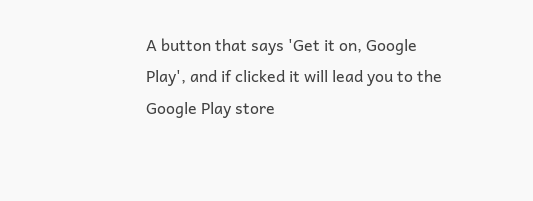A button that says 'Get it on, Google Play', and if clicked it will lead you to the Google Play store